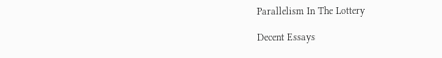Parallelism In The Lottery

Decent Essays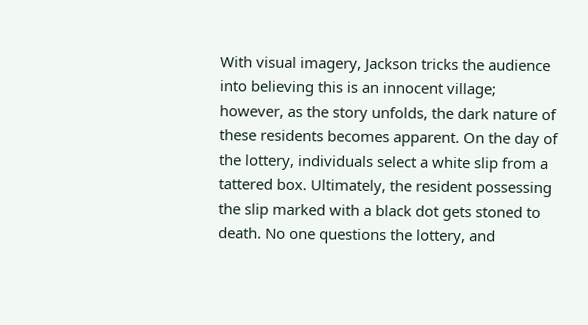With visual imagery, Jackson tricks the audience into believing this is an innocent village; however, as the story unfolds, the dark nature of these residents becomes apparent. On the day of the lottery, individuals select a white slip from a tattered box. Ultimately, the resident possessing the slip marked with a black dot gets stoned to death. No one questions the lottery, and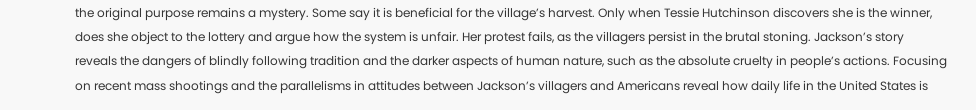the original purpose remains a mystery. Some say it is beneficial for the village’s harvest. Only when Tessie Hutchinson discovers she is the winner, does she object to the lottery and argue how the system is unfair. Her protest fails, as the villagers persist in the brutal stoning. Jackson’s story reveals the dangers of blindly following tradition and the darker aspects of human nature, such as the absolute cruelty in people’s actions. Focusing on recent mass shootings and the parallelisms in attitudes between Jackson’s villagers and Americans reveal how daily life in the United States is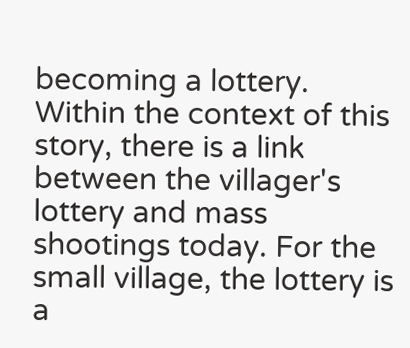becoming a lottery.
Within the context of this story, there is a link between the villager's lottery and mass shootings today. For the small village, the lottery is a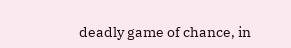deadly game of chance, in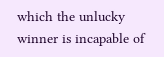which the unlucky winner is incapable of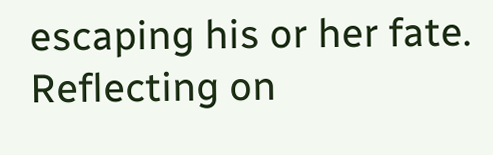escaping his or her fate. Reflecting on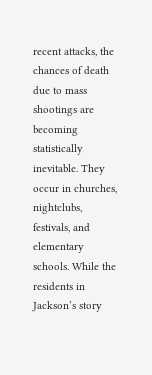recent attacks, the chances of death due to mass shootings are becoming statistically inevitable. They occur in churches, nightclubs, festivals, and elementary schools. While the residents in Jackson’s story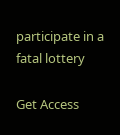participate in a fatal lottery

Get Access